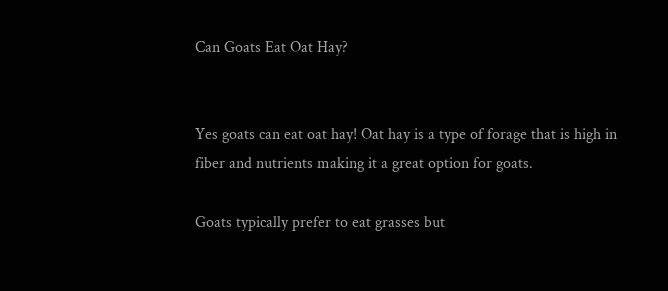Can Goats Eat Oat Hay?


Yes goats can eat oat hay! Oat hay is a type of forage that is high in fiber and nutrients making it a great option for goats.

Goats typically prefer to eat grasses but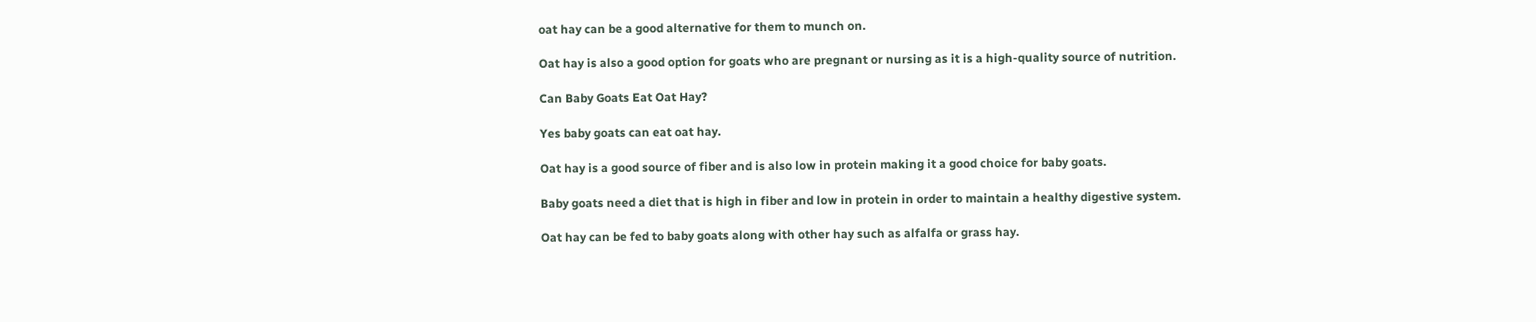oat hay can be a good alternative for them to munch on.

Oat hay is also a good option for goats who are pregnant or nursing as it is a high-quality source of nutrition.

Can Baby Goats Eat Oat Hay?

Yes baby goats can eat oat hay.

Oat hay is a good source of fiber and is also low in protein making it a good choice for baby goats.

Baby goats need a diet that is high in fiber and low in protein in order to maintain a healthy digestive system.

Oat hay can be fed to baby goats along with other hay such as alfalfa or grass hay.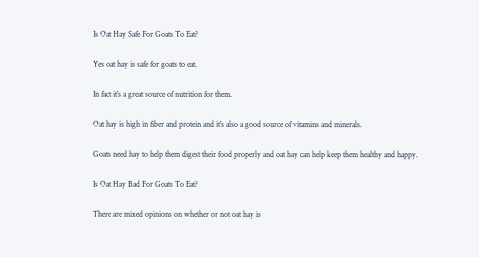Is Oat Hay Safe For Goats To Eat?

Yes oat hay is safe for goats to eat.

In fact it’s a great source of nutrition for them.

Oat hay is high in fiber and protein and it’s also a good source of vitamins and minerals.

Goats need hay to help them digest their food properly and oat hay can help keep them healthy and happy.

Is Oat Hay Bad For Goats To Eat?

There are mixed opinions on whether or not oat hay is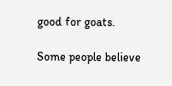good for goats.

Some people believe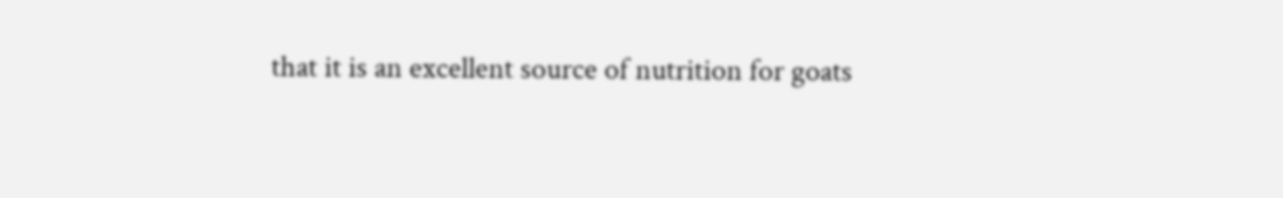that it is an excellent source of nutrition for goats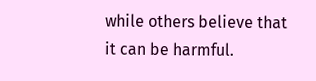while others believe that it can be harmful.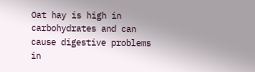Oat hay is high in carbohydrates and can cause digestive problems in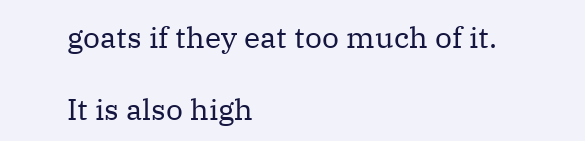goats if they eat too much of it.

It is also high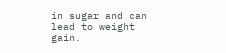in sugar and can lead to weight gain.